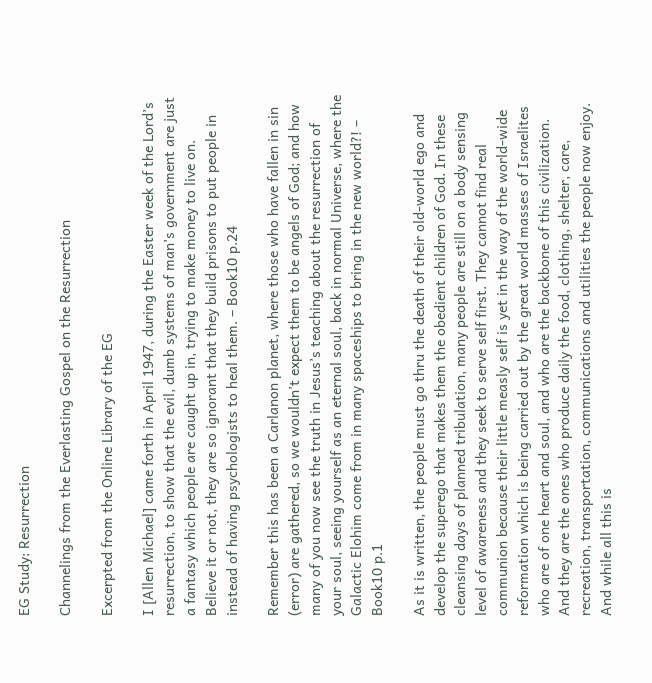EG Study: Resurrection

Channelings from the Everlasting Gospel on the Resurrection

Excerpted from the Online Library of the EG

I [Allen Michael] came forth in April 1947, during the Easter week of the Lord’s resurrection, to show that the evil, dumb systems of man’s government are just a fantasy which people are caught up in, trying to make money to live on. Believe it or not, they are so ignorant that they build prisons to put people in instead of having psychologists to heal them. – Book10 p.24

Remember this has been a Carlanon planet, where those who have fallen in sin (error) are gathered, so we wouldn’t expect them to be angels of God; and how many of you now see the truth in Jesus’s teaching about the resurrection of your soul, seeing yourself as an eternal soul, back in normal Universe, where the Galactic Elohim come from in many spaceships to bring in the new world?! – Book10 p.1

As it is written, the people must go thru the death of their old-world ego and develop the superego that makes them the obedient children of God. In these cleansing days of planned tribulation, many people are still on a body sensing level of awareness and they seek to serve self first. They cannot find real communion because their little measly self is yet in the way of the world-wide reformation which is being carried out by the great world masses of Israelites who are of one heart and soul, and who are the backbone of this civilization. And they are the ones who produce daily the food, clothing, shelter, care, recreation, transportation, communications and utilities the people now enjoy. And while all this is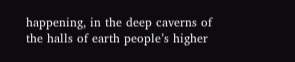happening, in the deep caverns of the halls of earth people’s higher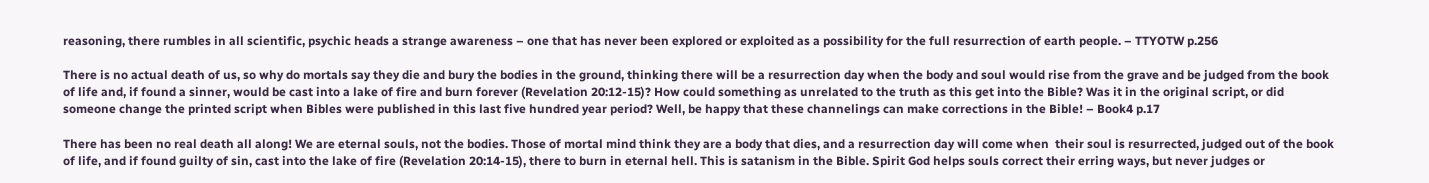reasoning, there rumbles in all scientific, psychic heads a strange awareness – one that has never been explored or exploited as a possibility for the full resurrection of earth people. – TTYOTW p.256

There is no actual death of us, so why do mortals say they die and bury the bodies in the ground, thinking there will be a resurrection day when the body and soul would rise from the grave and be judged from the book of life and, if found a sinner, would be cast into a lake of fire and burn forever (Revelation 20:12-15)? How could something as unrelated to the truth as this get into the Bible? Was it in the original script, or did someone change the printed script when Bibles were published in this last five hundred year period? Well, be happy that these channelings can make corrections in the Bible! – Book4 p.17

There has been no real death all along! We are eternal souls, not the bodies. Those of mortal mind think they are a body that dies, and a resurrection day will come when  their soul is resurrected, judged out of the book of life, and if found guilty of sin, cast into the lake of fire (Revelation 20:14-15), there to burn in eternal hell. This is satanism in the Bible. Spirit God helps souls correct their erring ways, but never judges or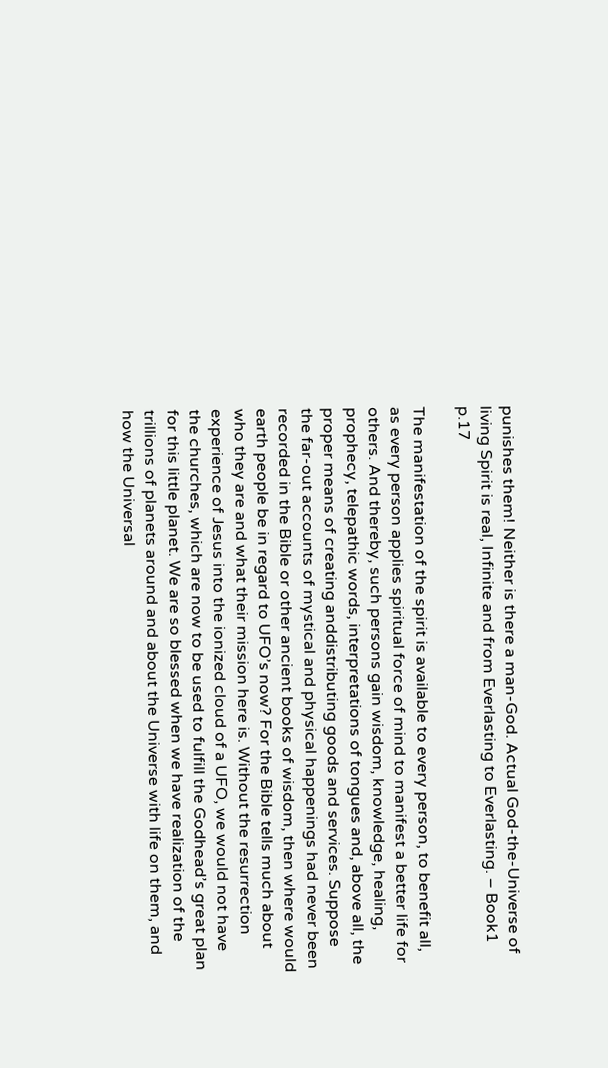punishes them! Neither is there a man-God. Actual God-the-Universe of living Spirit is real, Infinite and from Everlasting to Everlasting. – Book1 p.17

The manifestation of the spirit is available to every person, to benefit all, as every person applies spiritual force of mind to manifest a better life for others. And thereby, such persons gain wisdom, knowledge, healing, prophecy, telepathic words, interpretations of tongues and, above all, the proper means of creating anddistributing goods and services. Suppose the far-out accounts of mystical and physical happenings had never been recorded in the Bible or other ancient books of wisdom, then where would earth people be in regard to UFO’s now? For the Bible tells much about who they are and what their mission here is. Without the resurrection experience of Jesus into the ionized cloud of a UFO, we would not have the churches, which are now to be used to fulfill the Godhead’s great plan for this little planet. We are so blessed when we have realization of the trillions of planets around and about the Universe with life on them, and how the Universal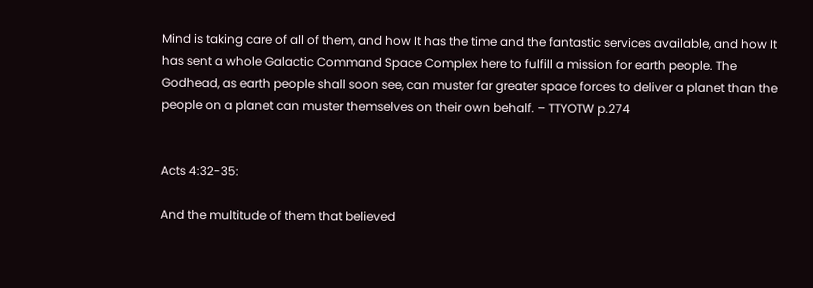Mind is taking care of all of them, and how It has the time and the fantastic services available, and how It has sent a whole Galactic Command Space Complex here to fulfill a mission for earth people. The Godhead, as earth people shall soon see, can muster far greater space forces to deliver a planet than the people on a planet can muster themselves on their own behalf. – TTYOTW p.274


Acts 4:32-35:

And the multitude of them that believed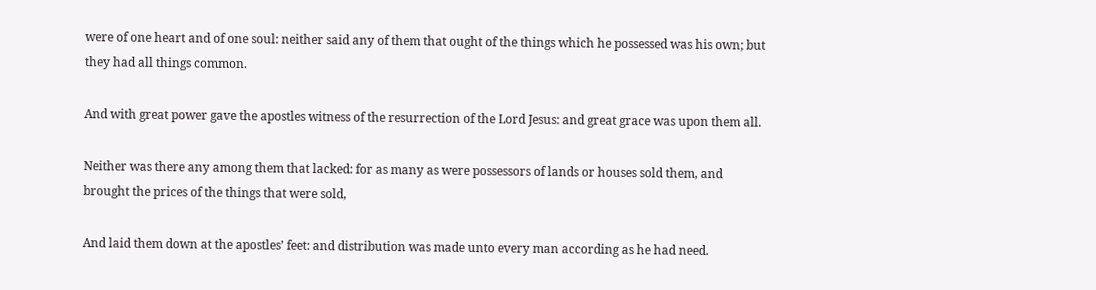were of one heart and of one soul: neither said any of them that ought of the things which he possessed was his own; but they had all things common.

And with great power gave the apostles witness of the resurrection of the Lord Jesus: and great grace was upon them all.

Neither was there any among them that lacked: for as many as were possessors of lands or houses sold them, and brought the prices of the things that were sold,

And laid them down at the apostles’ feet: and distribution was made unto every man according as he had need.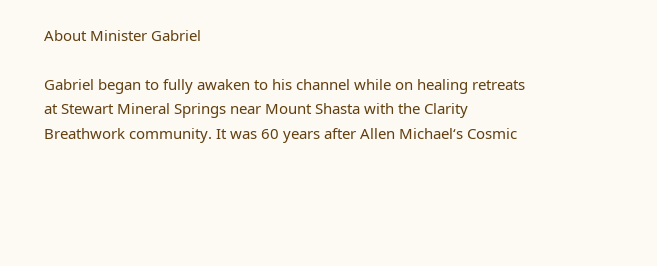About Minister Gabriel

Gabriel began to fully awaken to his channel while on healing retreats at Stewart Mineral Springs near Mount Shasta with the Clarity Breathwork community. It was 60 years after Allen Michael‘s Cosmic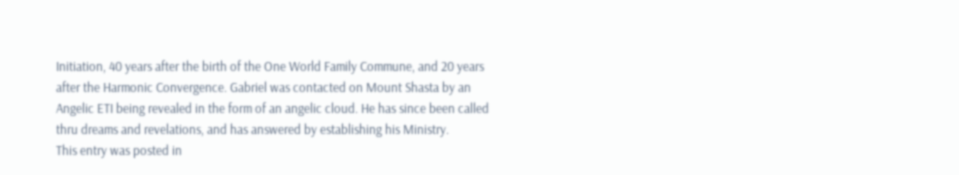Initiation, 40 years after the birth of the One World Family Commune, and 20 years after the Harmonic Convergence. Gabriel was contacted on Mount Shasta by an Angelic ETI being revealed in the form of an angelic cloud. He has since been called thru dreams and revelations, and has answered by establishing his Ministry.
This entry was posted in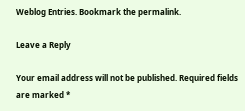Weblog Entries. Bookmark the permalink.

Leave a Reply

Your email address will not be published. Required fields are marked *